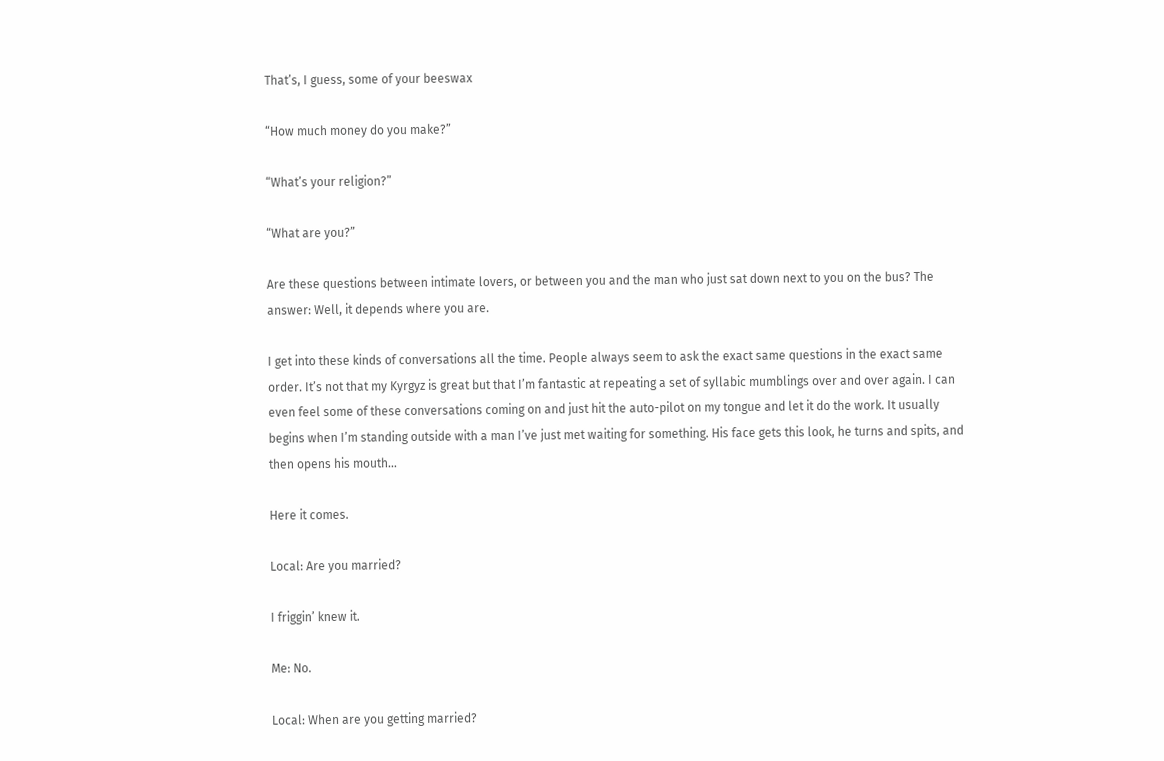That’s, I guess, some of your beeswax

“How much money do you make?”

“What’s your religion?”

“What are you?”

Are these questions between intimate lovers, or between you and the man who just sat down next to you on the bus? The answer: Well, it depends where you are.

I get into these kinds of conversations all the time. People always seem to ask the exact same questions in the exact same order. It’s not that my Kyrgyz is great but that I’m fantastic at repeating a set of syllabic mumblings over and over again. I can even feel some of these conversations coming on and just hit the auto-pilot on my tongue and let it do the work. It usually begins when I’m standing outside with a man I’ve just met waiting for something. His face gets this look, he turns and spits, and then opens his mouth…

Here it comes.

Local: Are you married?

I friggin’ knew it.

Me: No.

Local: When are you getting married?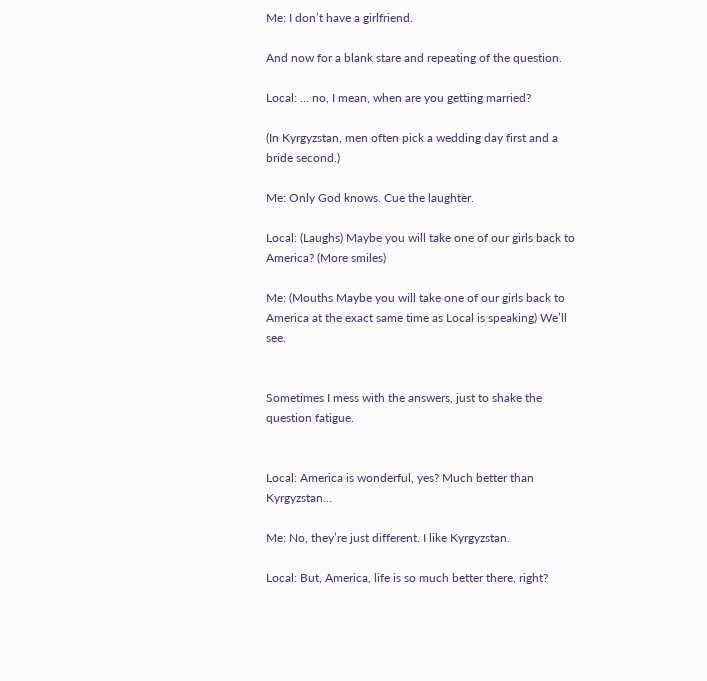Me: I don’t have a girlfriend.

And now for a blank stare and repeating of the question.

Local: … no, I mean, when are you getting married?

(In Kyrgyzstan, men often pick a wedding day first and a bride second.)

Me: Only God knows. Cue the laughter.

Local: (Laughs) Maybe you will take one of our girls back to America? (More smiles)

Me: (Mouths Maybe you will take one of our girls back to America at the exact same time as Local is speaking) We’ll see.


Sometimes I mess with the answers, just to shake the question fatigue.


Local: America is wonderful, yes? Much better than Kyrgyzstan…

Me: No, they’re just different. I like Kyrgyzstan.

Local: But, America, life is so much better there, right?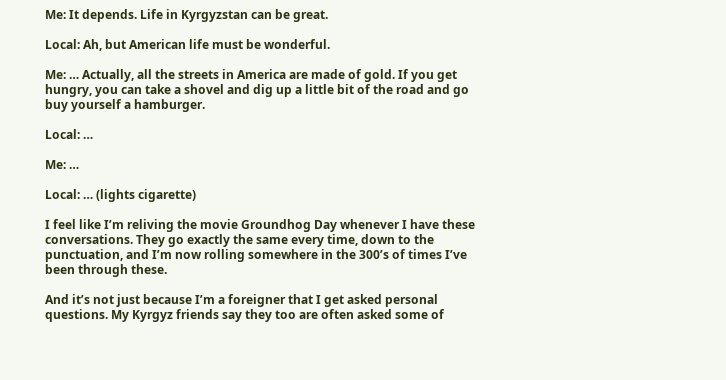Me: It depends. Life in Kyrgyzstan can be great.

Local: Ah, but American life must be wonderful.

Me: … Actually, all the streets in America are made of gold. If you get hungry, you can take a shovel and dig up a little bit of the road and go buy yourself a hamburger.

Local: …

Me: …

Local: … (lights cigarette)

I feel like I’m reliving the movie Groundhog Day whenever I have these conversations. They go exactly the same every time, down to the punctuation, and I’m now rolling somewhere in the 300’s of times I’ve been through these.

And it’s not just because I’m a foreigner that I get asked personal questions. My Kyrgyz friends say they too are often asked some of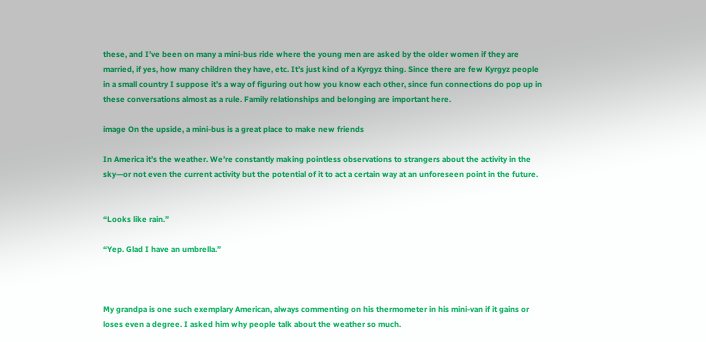these, and I’ve been on many a mini-bus ride where the young men are asked by the older women if they are married, if yes, how many children they have, etc. It’s just kind of a Kyrgyz thing. Since there are few Kyrgyz people in a small country I suppose it’s a way of figuring out how you know each other, since fun connections do pop up in these conversations almost as a rule. Family relationships and belonging are important here.

image On the upside, a mini-bus is a great place to make new friends

In America it’s the weather. We’re constantly making pointless observations to strangers about the activity in the sky—or not even the current activity but the potential of it to act a certain way at an unforeseen point in the future.


“Looks like rain.”

“Yep. Glad I have an umbrella.”



My grandpa is one such exemplary American, always commenting on his thermometer in his mini-van if it gains or loses even a degree. I asked him why people talk about the weather so much.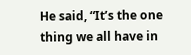He said, “It’s the one thing we all have in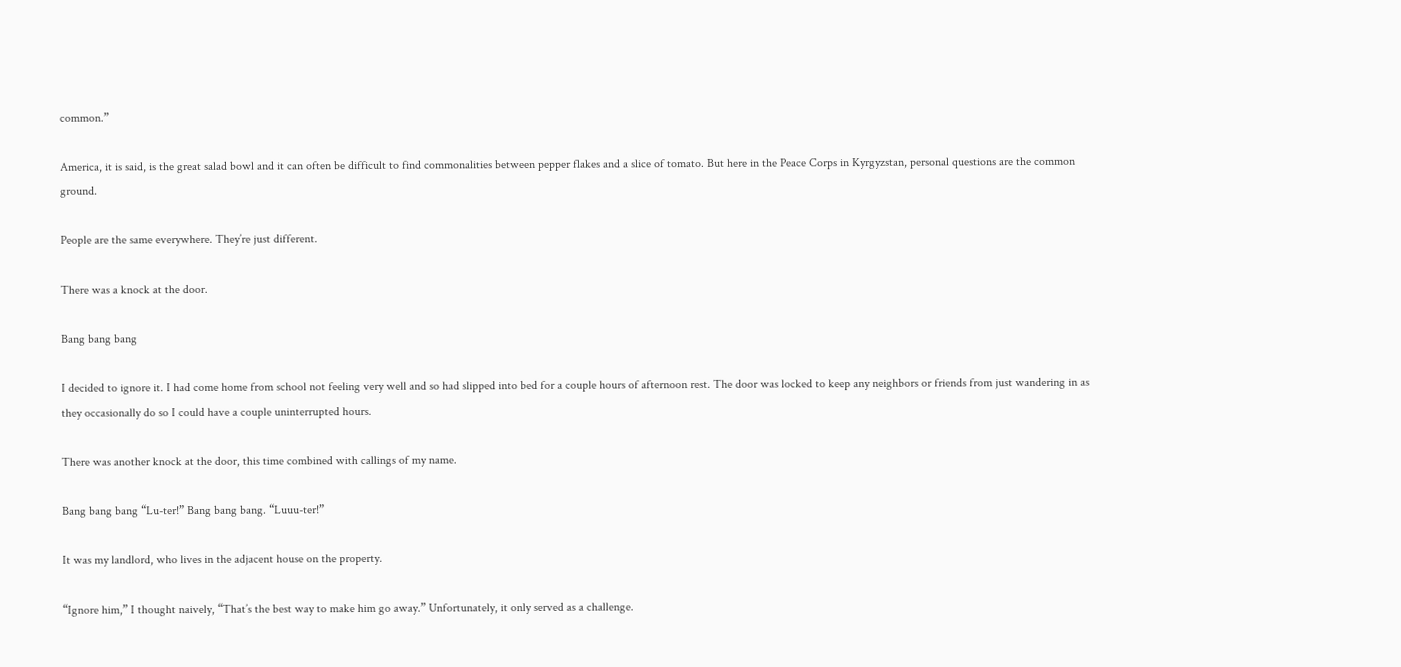common.”

America, it is said, is the great salad bowl and it can often be difficult to find commonalities between pepper flakes and a slice of tomato. But here in the Peace Corps in Kyrgyzstan, personal questions are the common ground.

People are the same everywhere. They’re just different.

There was a knock at the door.

Bang bang bang

I decided to ignore it. I had come home from school not feeling very well and so had slipped into bed for a couple hours of afternoon rest. The door was locked to keep any neighbors or friends from just wandering in as they occasionally do so I could have a couple uninterrupted hours.

There was another knock at the door, this time combined with callings of my name.

Bang bang bang “Lu-ter!” Bang bang bang. “Luuu-ter!”

It was my landlord, who lives in the adjacent house on the property.

“Ignore him,” I thought naively, “That’s the best way to make him go away.” Unfortunately, it only served as a challenge.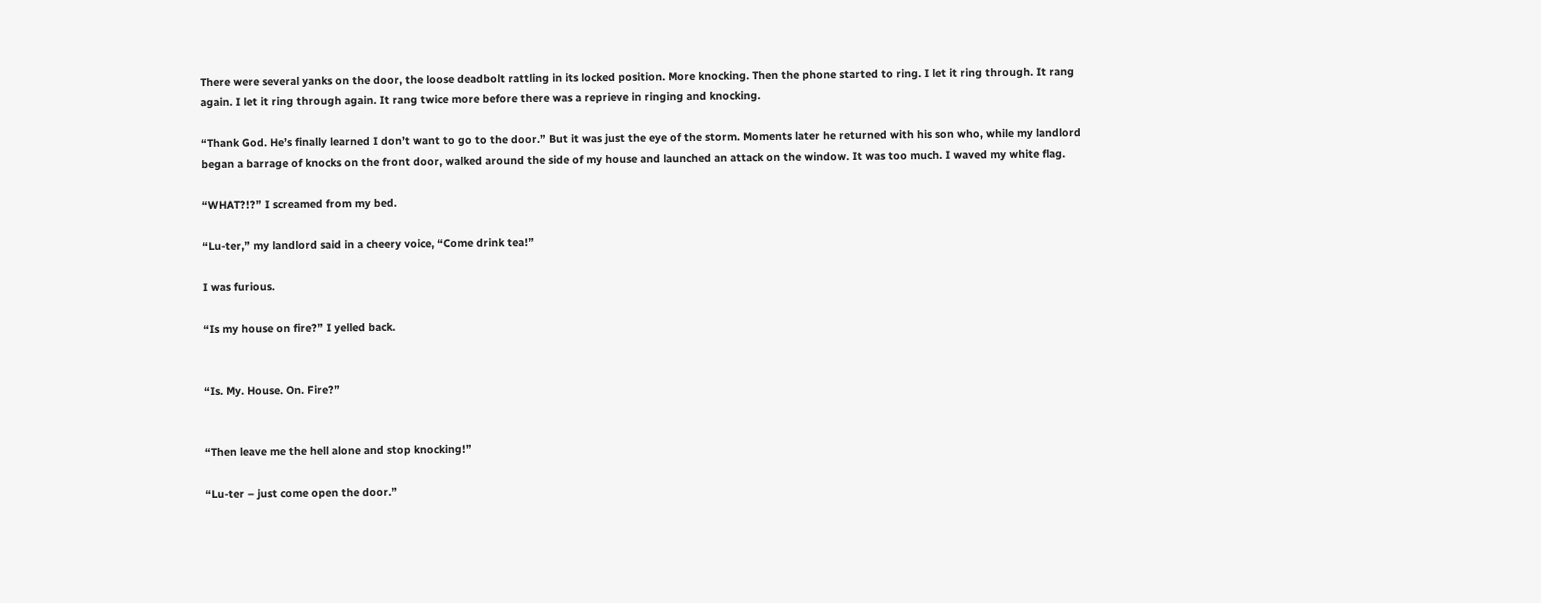There were several yanks on the door, the loose deadbolt rattling in its locked position. More knocking. Then the phone started to ring. I let it ring through. It rang again. I let it ring through again. It rang twice more before there was a reprieve in ringing and knocking.

“Thank God. He’s finally learned I don’t want to go to the door.” But it was just the eye of the storm. Moments later he returned with his son who, while my landlord began a barrage of knocks on the front door, walked around the side of my house and launched an attack on the window. It was too much. I waved my white flag.

“WHAT?!?” I screamed from my bed.

“Lu-ter,” my landlord said in a cheery voice, “Come drink tea!”

I was furious.

“Is my house on fire?” I yelled back.


“Is. My. House. On. Fire?”


“Then leave me the hell alone and stop knocking!”

“Lu-ter – just come open the door.”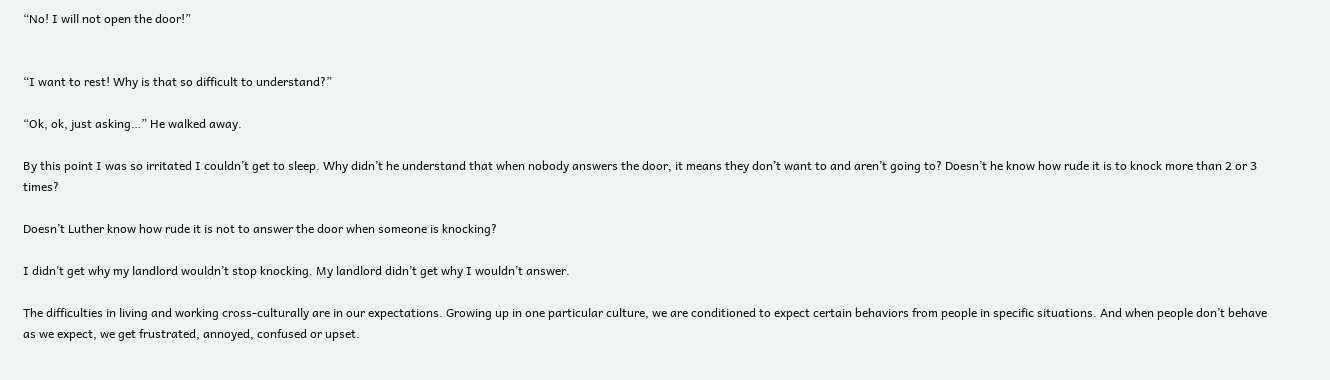“No! I will not open the door!”


“I want to rest! Why is that so difficult to understand?”

“Ok, ok, just asking…” He walked away.

By this point I was so irritated I couldn’t get to sleep. Why didn’t he understand that when nobody answers the door, it means they don’t want to and aren’t going to? Doesn’t he know how rude it is to knock more than 2 or 3 times?

Doesn’t Luther know how rude it is not to answer the door when someone is knocking?

I didn’t get why my landlord wouldn’t stop knocking. My landlord didn’t get why I wouldn’t answer.

The difficulties in living and working cross-culturally are in our expectations. Growing up in one particular culture, we are conditioned to expect certain behaviors from people in specific situations. And when people don’t behave as we expect, we get frustrated, annoyed, confused or upset.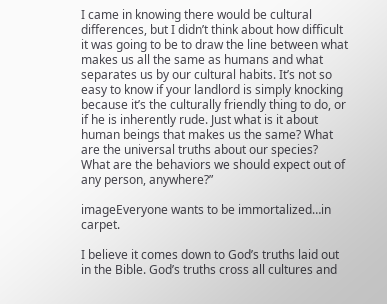I came in knowing there would be cultural differences, but I didn’t think about how difficult it was going to be to draw the line between what makes us all the same as humans and what separates us by our cultural habits. It’s not so easy to know if your landlord is simply knocking because it’s the culturally friendly thing to do, or if he is inherently rude. Just what is it about human beings that makes us the same? What are the universal truths about our species? What are the behaviors we should expect out of any person, anywhere?”

imageEveryone wants to be immortalized…in carpet.

I believe it comes down to God’s truths laid out in the Bible. God’s truths cross all cultures and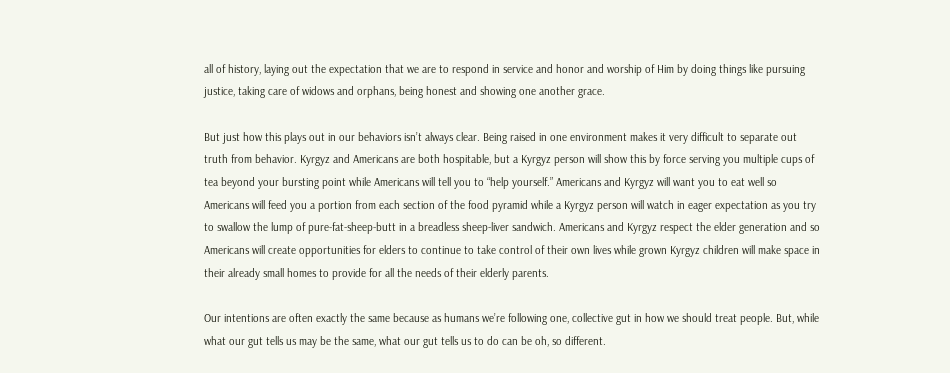all of history, laying out the expectation that we are to respond in service and honor and worship of Him by doing things like pursuing justice, taking care of widows and orphans, being honest and showing one another grace.

But just how this plays out in our behaviors isn’t always clear. Being raised in one environment makes it very difficult to separate out truth from behavior. Kyrgyz and Americans are both hospitable, but a Kyrgyz person will show this by force serving you multiple cups of tea beyond your bursting point while Americans will tell you to “help yourself.” Americans and Kyrgyz will want you to eat well so Americans will feed you a portion from each section of the food pyramid while a Kyrgyz person will watch in eager expectation as you try to swallow the lump of pure-fat-sheep-butt in a breadless sheep-liver sandwich. Americans and Kyrgyz respect the elder generation and so Americans will create opportunities for elders to continue to take control of their own lives while grown Kyrgyz children will make space in their already small homes to provide for all the needs of their elderly parents.

Our intentions are often exactly the same because as humans we’re following one, collective gut in how we should treat people. But, while what our gut tells us may be the same, what our gut tells us to do can be oh, so different.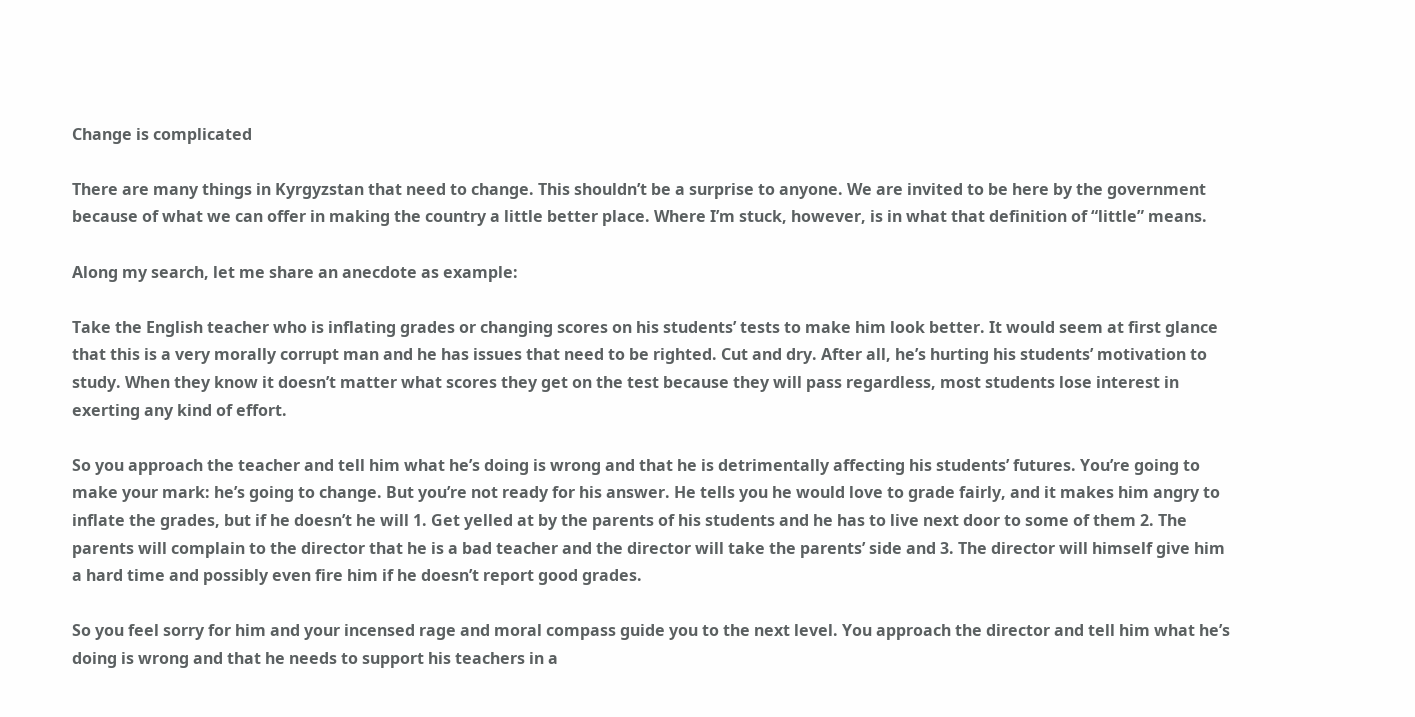Change is complicated

There are many things in Kyrgyzstan that need to change. This shouldn’t be a surprise to anyone. We are invited to be here by the government because of what we can offer in making the country a little better place. Where I’m stuck, however, is in what that definition of “little” means.

Along my search, let me share an anecdote as example:

Take the English teacher who is inflating grades or changing scores on his students’ tests to make him look better. It would seem at first glance that this is a very morally corrupt man and he has issues that need to be righted. Cut and dry. After all, he’s hurting his students’ motivation to study. When they know it doesn’t matter what scores they get on the test because they will pass regardless, most students lose interest in exerting any kind of effort.

So you approach the teacher and tell him what he’s doing is wrong and that he is detrimentally affecting his students’ futures. You’re going to make your mark: he’s going to change. But you’re not ready for his answer. He tells you he would love to grade fairly, and it makes him angry to inflate the grades, but if he doesn’t he will 1. Get yelled at by the parents of his students and he has to live next door to some of them 2. The parents will complain to the director that he is a bad teacher and the director will take the parents’ side and 3. The director will himself give him a hard time and possibly even fire him if he doesn’t report good grades.

So you feel sorry for him and your incensed rage and moral compass guide you to the next level. You approach the director and tell him what he’s doing is wrong and that he needs to support his teachers in a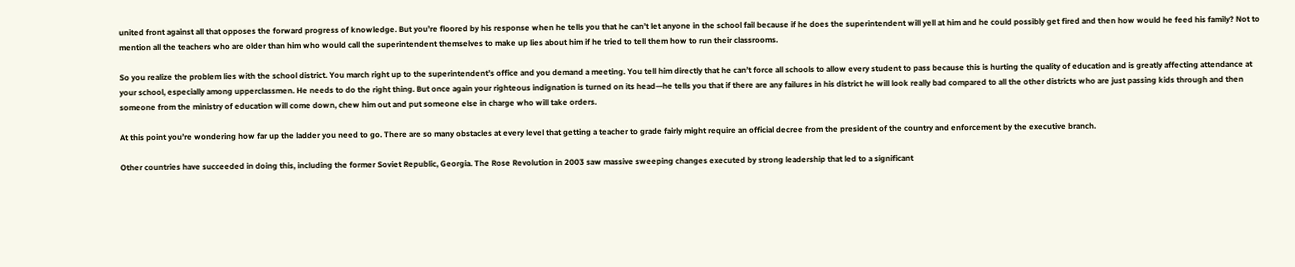united front against all that opposes the forward progress of knowledge. But you’re floored by his response when he tells you that he can’t let anyone in the school fail because if he does the superintendent will yell at him and he could possibly get fired and then how would he feed his family? Not to mention all the teachers who are older than him who would call the superintendent themselves to make up lies about him if he tried to tell them how to run their classrooms.

So you realize the problem lies with the school district. You march right up to the superintendent’s office and you demand a meeting. You tell him directly that he can’t force all schools to allow every student to pass because this is hurting the quality of education and is greatly affecting attendance at your school, especially among upperclassmen. He needs to do the right thing. But once again your righteous indignation is turned on its head—he tells you that if there are any failures in his district he will look really bad compared to all the other districts who are just passing kids through and then someone from the ministry of education will come down, chew him out and put someone else in charge who will take orders.

At this point you’re wondering how far up the ladder you need to go. There are so many obstacles at every level that getting a teacher to grade fairly might require an official decree from the president of the country and enforcement by the executive branch.

Other countries have succeeded in doing this, including the former Soviet Republic, Georgia. The Rose Revolution in 2003 saw massive sweeping changes executed by strong leadership that led to a significant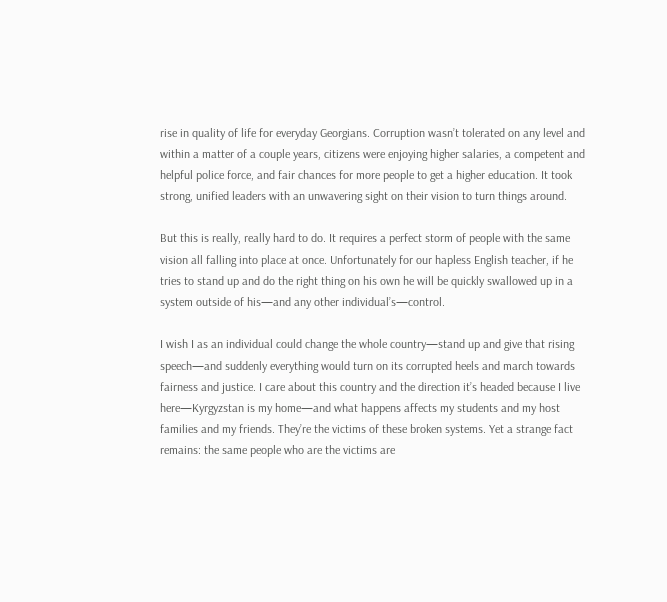rise in quality of life for everyday Georgians. Corruption wasn’t tolerated on any level and within a matter of a couple years, citizens were enjoying higher salaries, a competent and helpful police force, and fair chances for more people to get a higher education. It took strong, unified leaders with an unwavering sight on their vision to turn things around.

But this is really, really hard to do. It requires a perfect storm of people with the same vision all falling into place at once. Unfortunately for our hapless English teacher, if he tries to stand up and do the right thing on his own he will be quickly swallowed up in a system outside of his—and any other individual’s—control.

I wish I as an individual could change the whole country—stand up and give that rising speech—and suddenly everything would turn on its corrupted heels and march towards fairness and justice. I care about this country and the direction it’s headed because I live here—Kyrgyzstan is my home—and what happens affects my students and my host families and my friends. They’re the victims of these broken systems. Yet a strange fact remains: the same people who are the victims are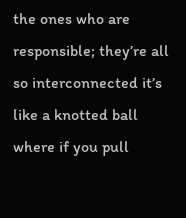the ones who are responsible; they’re all so interconnected it’s like a knotted ball where if you pull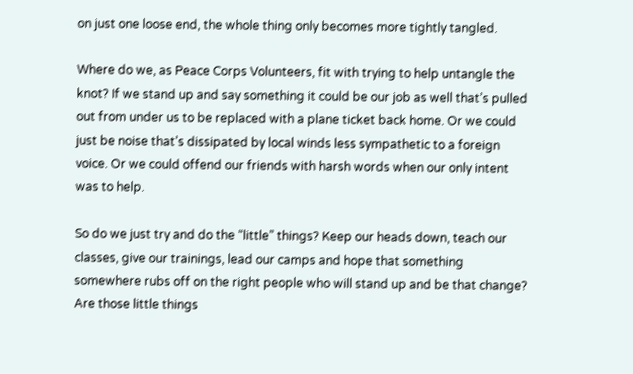on just one loose end, the whole thing only becomes more tightly tangled.

Where do we, as Peace Corps Volunteers, fit with trying to help untangle the knot? If we stand up and say something it could be our job as well that’s pulled out from under us to be replaced with a plane ticket back home. Or we could just be noise that’s dissipated by local winds less sympathetic to a foreign voice. Or we could offend our friends with harsh words when our only intent was to help.

So do we just try and do the “little” things? Keep our heads down, teach our classes, give our trainings, lead our camps and hope that something somewhere rubs off on the right people who will stand up and be that change? Are those little things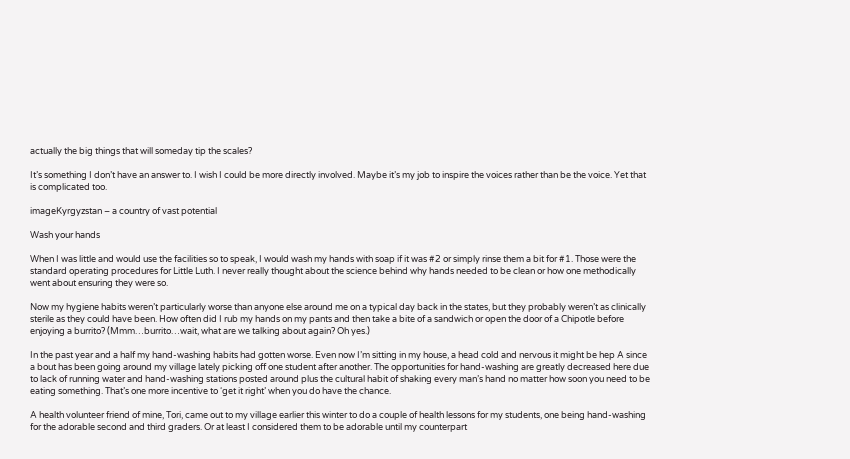actually the big things that will someday tip the scales?

It’s something I don’t have an answer to. I wish I could be more directly involved. Maybe it’s my job to inspire the voices rather than be the voice. Yet that is complicated too.

imageKyrgyzstan – a country of vast potential

Wash your hands

When I was little and would use the facilities so to speak, I would wash my hands with soap if it was #2 or simply rinse them a bit for #1. Those were the standard operating procedures for Little Luth. I never really thought about the science behind why hands needed to be clean or how one methodically went about ensuring they were so.

Now my hygiene habits weren’t particularly worse than anyone else around me on a typical day back in the states, but they probably weren’t as clinically sterile as they could have been. How often did I rub my hands on my pants and then take a bite of a sandwich or open the door of a Chipotle before enjoying a burrito? (Mmm…burrito…wait, what are we talking about again? Oh yes.)

In the past year and a half my hand-washing habits had gotten worse. Even now I’m sitting in my house, a head cold and nervous it might be hep A since a bout has been going around my village lately picking off one student after another. The opportunities for hand-washing are greatly decreased here due to lack of running water and hand-washing stations posted around plus the cultural habit of shaking every man’s hand no matter how soon you need to be eating something. That’s one more incentive to ‘get it right’ when you do have the chance.

A health volunteer friend of mine, Tori, came out to my village earlier this winter to do a couple of health lessons for my students, one being hand-washing for the adorable second and third graders. Or at least I considered them to be adorable until my counterpart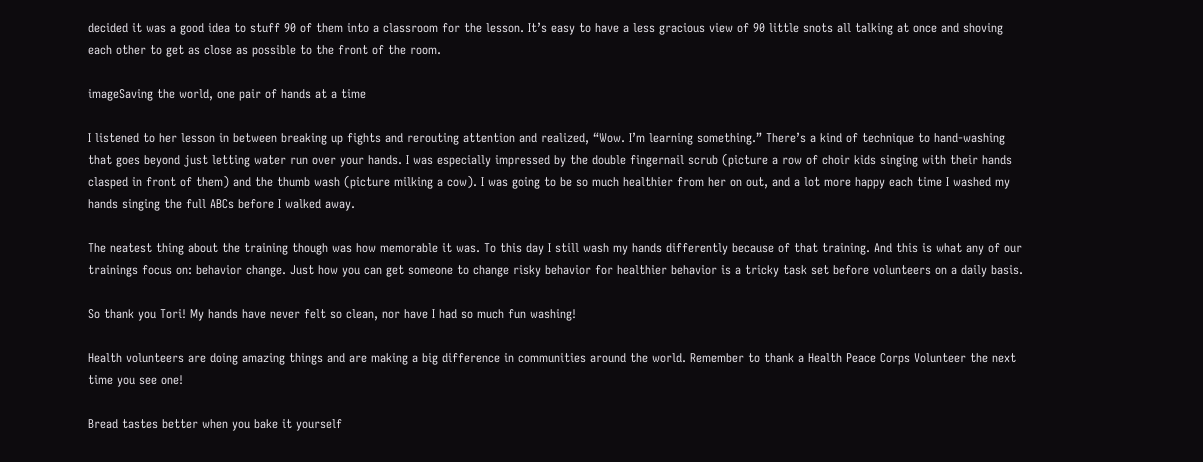decided it was a good idea to stuff 90 of them into a classroom for the lesson. It’s easy to have a less gracious view of 90 little snots all talking at once and shoving each other to get as close as possible to the front of the room.

imageSaving the world, one pair of hands at a time

I listened to her lesson in between breaking up fights and rerouting attention and realized, “Wow. I’m learning something.” There’s a kind of technique to hand-washing that goes beyond just letting water run over your hands. I was especially impressed by the double fingernail scrub (picture a row of choir kids singing with their hands clasped in front of them) and the thumb wash (picture milking a cow). I was going to be so much healthier from her on out, and a lot more happy each time I washed my hands singing the full ABCs before I walked away.

The neatest thing about the training though was how memorable it was. To this day I still wash my hands differently because of that training. And this is what any of our trainings focus on: behavior change. Just how you can get someone to change risky behavior for healthier behavior is a tricky task set before volunteers on a daily basis.

So thank you Tori! My hands have never felt so clean, nor have I had so much fun washing!

Health volunteers are doing amazing things and are making a big difference in communities around the world. Remember to thank a Health Peace Corps Volunteer the next time you see one!

Bread tastes better when you bake it yourself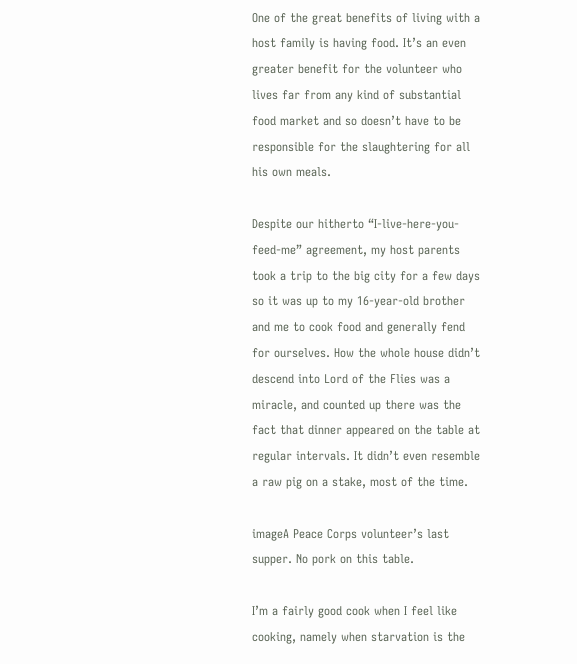One of the great benefits of living with a host family is having food. It’s an even greater benefit for the volunteer who lives far from any kind of substantial food market and so doesn’t have to be responsible for the slaughtering for all his own meals.

Despite our hitherto “I-live-here-you-feed-me” agreement, my host parents took a trip to the big city for a few days so it was up to my 16-year-old brother and me to cook food and generally fend for ourselves. How the whole house didn’t descend into Lord of the Flies was a miracle, and counted up there was the fact that dinner appeared on the table at regular intervals. It didn’t even resemble a raw pig on a stake, most of the time.

imageA Peace Corps volunteer’s last supper. No pork on this table.

I’m a fairly good cook when I feel like cooking, namely when starvation is the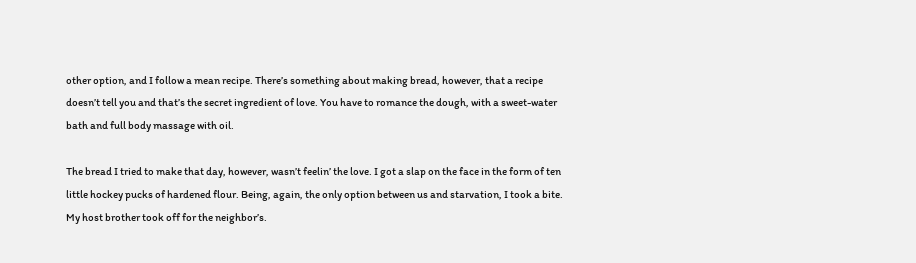other option, and I follow a mean recipe. There’s something about making bread, however, that a recipe doesn’t tell you and that’s the secret ingredient of love. You have to romance the dough, with a sweet-water bath and full body massage with oil.

The bread I tried to make that day, however, wasn’t feelin’ the love. I got a slap on the face in the form of ten little hockey pucks of hardened flour. Being, again, the only option between us and starvation, I took a bite. My host brother took off for the neighbor’s.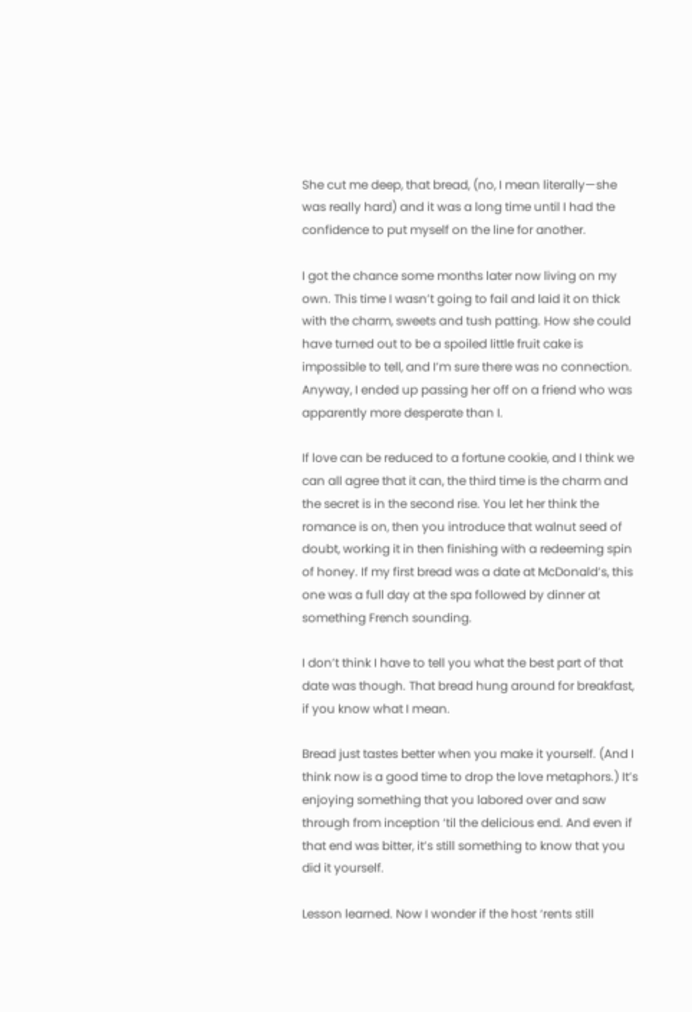She cut me deep, that bread, (no, I mean literally—she was really hard) and it was a long time until I had the confidence to put myself on the line for another.

I got the chance some months later now living on my own. This time I wasn’t going to fail and laid it on thick with the charm, sweets and tush patting. How she could have turned out to be a spoiled little fruit cake is impossible to tell, and I’m sure there was no connection. Anyway, I ended up passing her off on a friend who was apparently more desperate than I.

If love can be reduced to a fortune cookie, and I think we can all agree that it can, the third time is the charm and the secret is in the second rise. You let her think the romance is on, then you introduce that walnut seed of doubt, working it in then finishing with a redeeming spin of honey. If my first bread was a date at McDonald’s, this one was a full day at the spa followed by dinner at something French sounding.

I don’t think I have to tell you what the best part of that date was though. That bread hung around for breakfast, if you know what I mean.

Bread just tastes better when you make it yourself. (And I think now is a good time to drop the love metaphors.) It’s enjoying something that you labored over and saw through from inception ‘til the delicious end. And even if that end was bitter, it’s still something to know that you did it yourself.

Lesson learned. Now I wonder if the host ‘rents still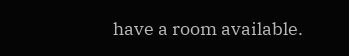have a room available.